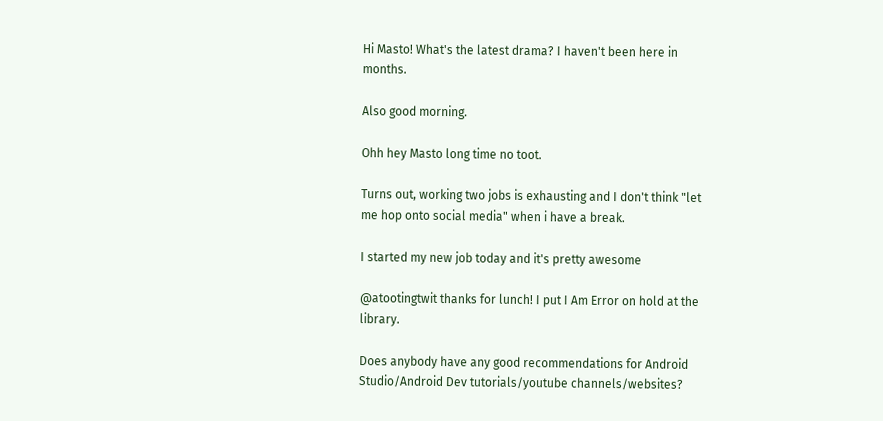Hi Masto! What's the latest drama? I haven't been here in months.

Also good morning.

Ohh hey Masto long time no toot.

Turns out, working two jobs is exhausting and I don't think "let me hop onto social media" when i have a break.

I started my new job today and it's pretty awesome

@atootingtwit thanks for lunch! I put I Am Error on hold at the library.

Does anybody have any good recommendations for Android Studio/Android Dev tutorials/youtube channels/websites?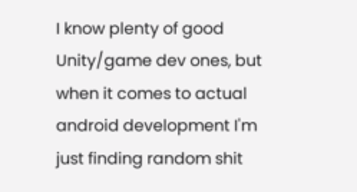I know plenty of good Unity/game dev ones, but when it comes to actual android development I'm just finding random shit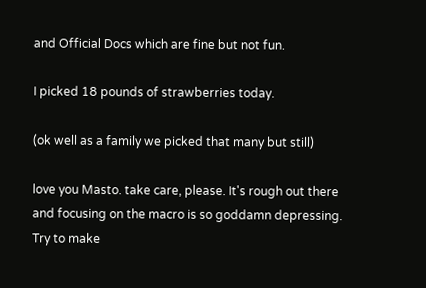and Official Docs which are fine but not fun.

I picked 18 pounds of strawberries today.

(ok well as a family we picked that many but still)

love you Masto. take care, please. It's rough out there and focusing on the macro is so goddamn depressing. Try to make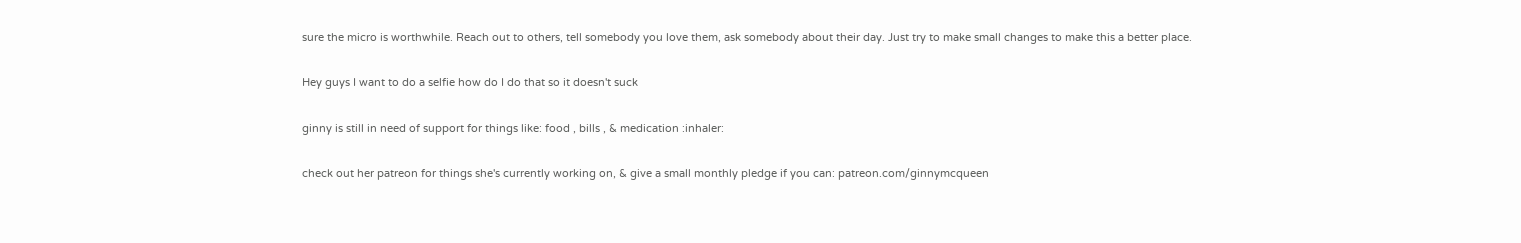sure the micro is worthwhile. Reach out to others, tell somebody you love them, ask somebody about their day. Just try to make small changes to make this a better place.

Hey guys I want to do a selfie how do I do that so it doesn't suck

ginny is still in need of support for things like: food , bills , & medication :inhaler:

check out her patreon for things she's currently working on, & give a small monthly pledge if you can: patreon.com/ginnymcqueen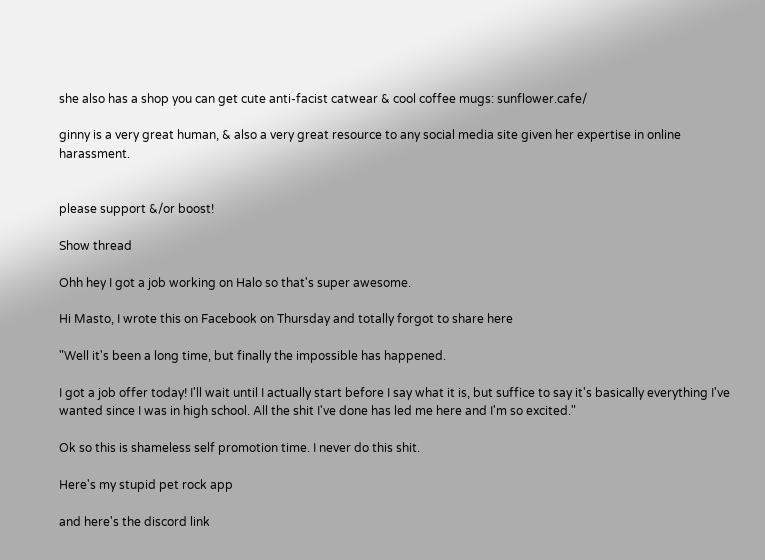she also has a shop you can get cute anti-facist catwear & cool coffee mugs: sunflower.cafe/

ginny is a very great human, & also a very great resource to any social media site given her expertise in online harassment.


please support &/or boost!

Show thread

Ohh hey I got a job working on Halo so that's super awesome.

Hi Masto, I wrote this on Facebook on Thursday and totally forgot to share here

"Well it's been a long time, but finally the impossible has happened.

I got a job offer today! I'll wait until I actually start before I say what it is, but suffice to say it's basically everything I've wanted since I was in high school. All the shit I've done has led me here and I'm so excited."

Ok so this is shameless self promotion time. I never do this shit.

Here's my stupid pet rock app

and here's the discord link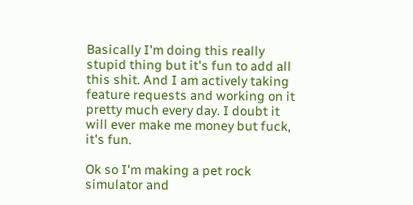Basically I'm doing this really stupid thing but it's fun to add all this shit. And I am actively taking feature requests and working on it pretty much every day. I doubt it will ever make me money but fuck, it's fun.

Ok so I'm making a pet rock simulator and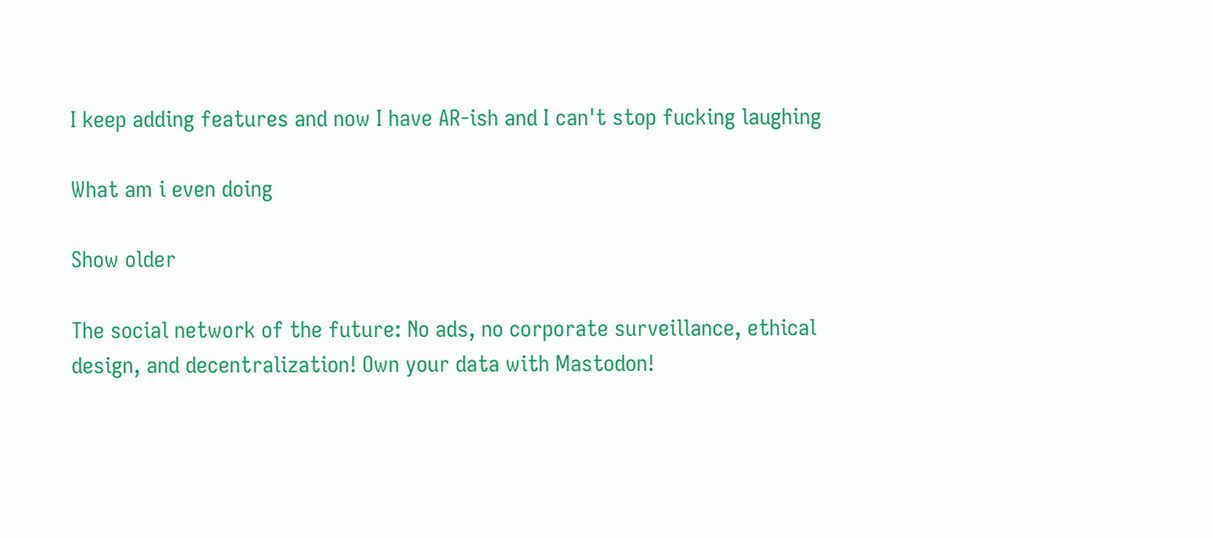I keep adding features and now I have AR-ish and I can't stop fucking laughing

What am i even doing

Show older

The social network of the future: No ads, no corporate surveillance, ethical design, and decentralization! Own your data with Mastodon!